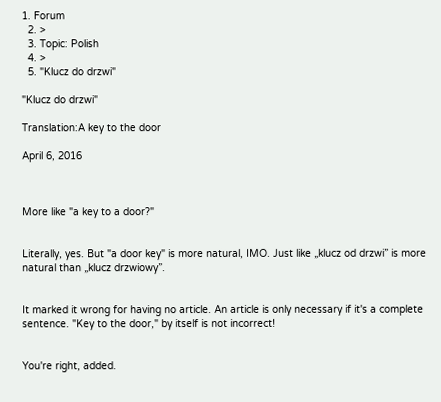1. Forum
  2. >
  3. Topic: Polish
  4. >
  5. "Klucz do drzwi"

"Klucz do drzwi"

Translation:A key to the door

April 6, 2016



More like "a key to a door?"


Literally, yes. But "a door key" is more natural, IMO. Just like „klucz od drzwi” is more natural than „klucz drzwiowy”.


It marked it wrong for having no article. An article is only necessary if it's a complete sentence. "Key to the door," by itself is not incorrect!


You're right, added.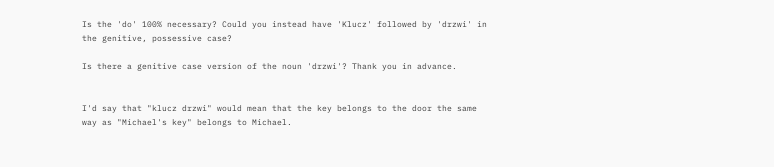Is the 'do' 100% necessary? Could you instead have 'Klucz' followed by 'drzwi' in the genitive, possessive case?

Is there a genitive case version of the noun 'drzwi'? Thank you in advance.


I'd say that "klucz drzwi" would mean that the key belongs to the door the same way as "Michael's key" belongs to Michael.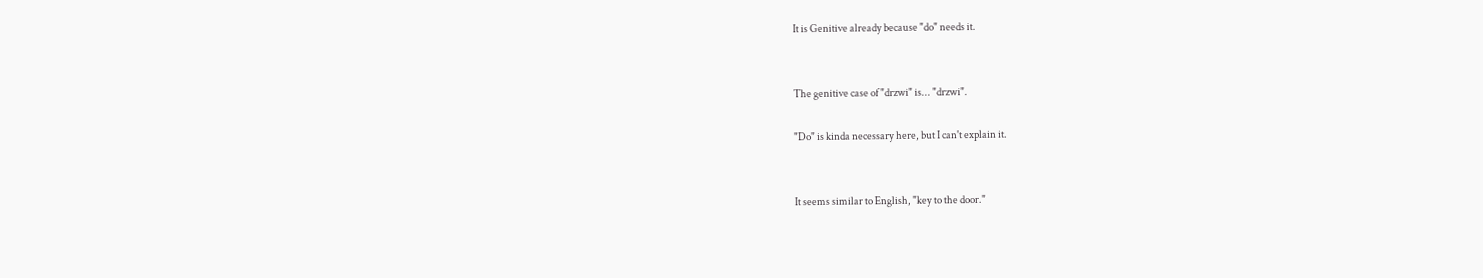It is Genitive already because "do" needs it.


The genitive case of "drzwi" is... "drzwi".

"Do" is kinda necessary here, but I can't explain it.


It seems similar to English, "key to the door."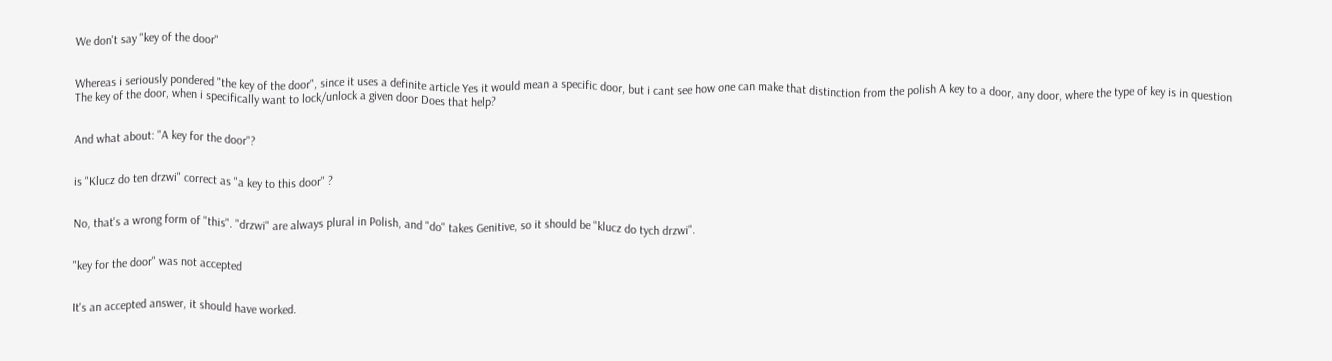We don't say "key of the door"


Whereas i seriously pondered "the key of the door", since it uses a definite article Yes it would mean a specific door, but i cant see how one can make that distinction from the polish A key to a door, any door, where the type of key is in question The key of the door, when i specifically want to lock/unlock a given door Does that help?


And what about: "A key for the door"?


is "Klucz do ten drzwi" correct as "a key to this door" ?


No, that's a wrong form of "this". "drzwi" are always plural in Polish, and "do" takes Genitive, so it should be "klucz do tych drzwi".


"key for the door" was not accepted


It's an accepted answer, it should have worked.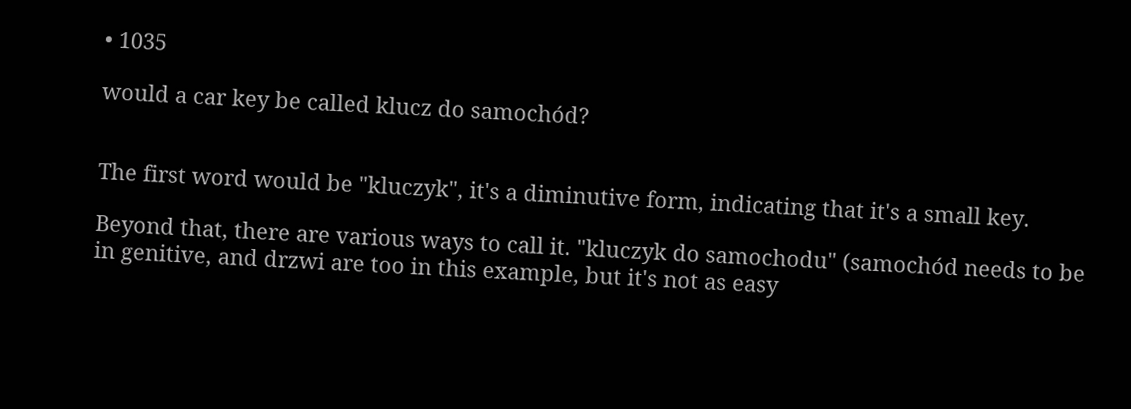• 1035

would a car key be called klucz do samochód?


The first word would be "kluczyk", it's a diminutive form, indicating that it's a small key.

Beyond that, there are various ways to call it. "kluczyk do samochodu" (samochód needs to be in genitive, and drzwi are too in this example, but it's not as easy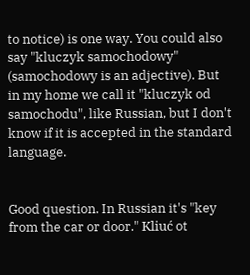to notice) is one way. You could also say "kluczyk samochodowy" (samochodowy is an adjective). But in my home we call it "kluczyk od samochodu", like Russian, but I don't know if it is accepted in the standard language.


Good question. In Russian it's "key from the car or door." Kliuć ot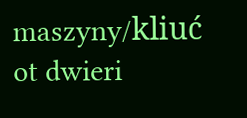maszyny/kliuć ot dwieri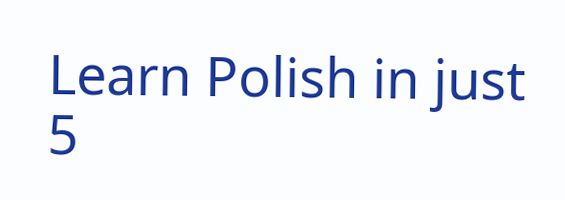Learn Polish in just 5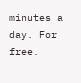minutes a day. For free.